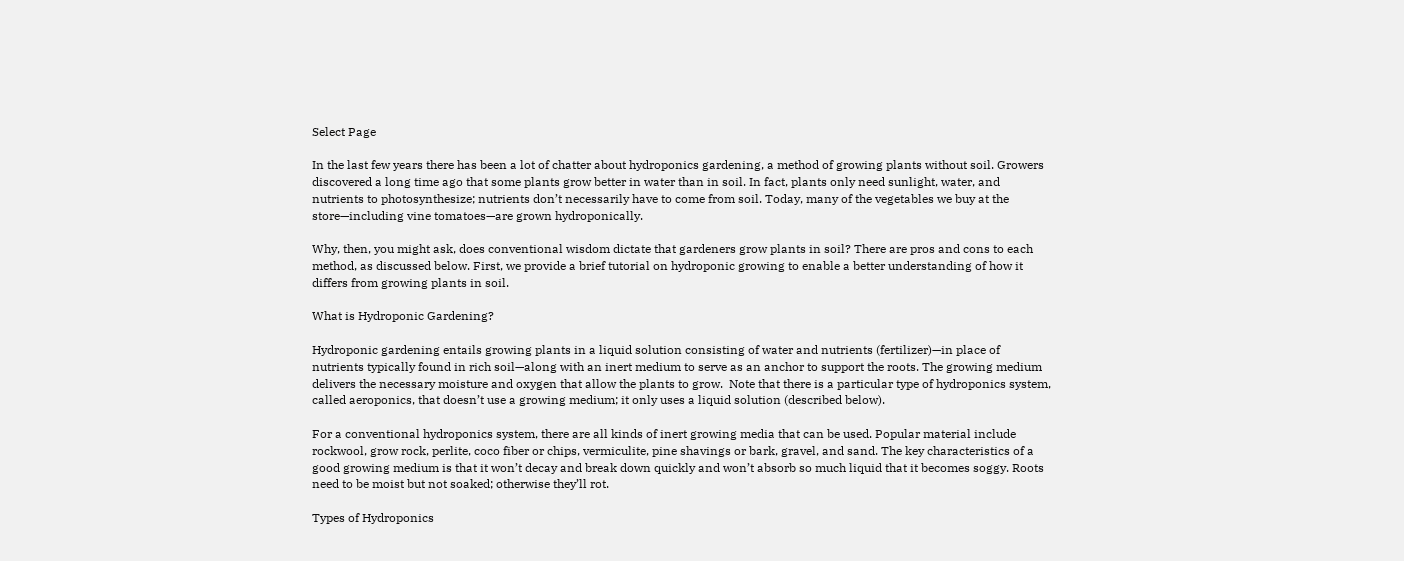Select Page

In the last few years there has been a lot of chatter about hydroponics gardening, a method of growing plants without soil. Growers discovered a long time ago that some plants grow better in water than in soil. In fact, plants only need sunlight, water, and nutrients to photosynthesize; nutrients don’t necessarily have to come from soil. Today, many of the vegetables we buy at the store—including vine tomatoes—are grown hydroponically.

Why, then, you might ask, does conventional wisdom dictate that gardeners grow plants in soil? There are pros and cons to each method, as discussed below. First, we provide a brief tutorial on hydroponic growing to enable a better understanding of how it differs from growing plants in soil.

What is Hydroponic Gardening?

Hydroponic gardening entails growing plants in a liquid solution consisting of water and nutrients (fertilizer)—in place of nutrients typically found in rich soil—along with an inert medium to serve as an anchor to support the roots. The growing medium delivers the necessary moisture and oxygen that allow the plants to grow.  Note that there is a particular type of hydroponics system, called aeroponics, that doesn’t use a growing medium; it only uses a liquid solution (described below).

For a conventional hydroponics system, there are all kinds of inert growing media that can be used. Popular material include rockwool, grow rock, perlite, coco fiber or chips, vermiculite, pine shavings or bark, gravel, and sand. The key characteristics of a good growing medium is that it won’t decay and break down quickly and won’t absorb so much liquid that it becomes soggy. Roots need to be moist but not soaked; otherwise they’ll rot.

Types of Hydroponics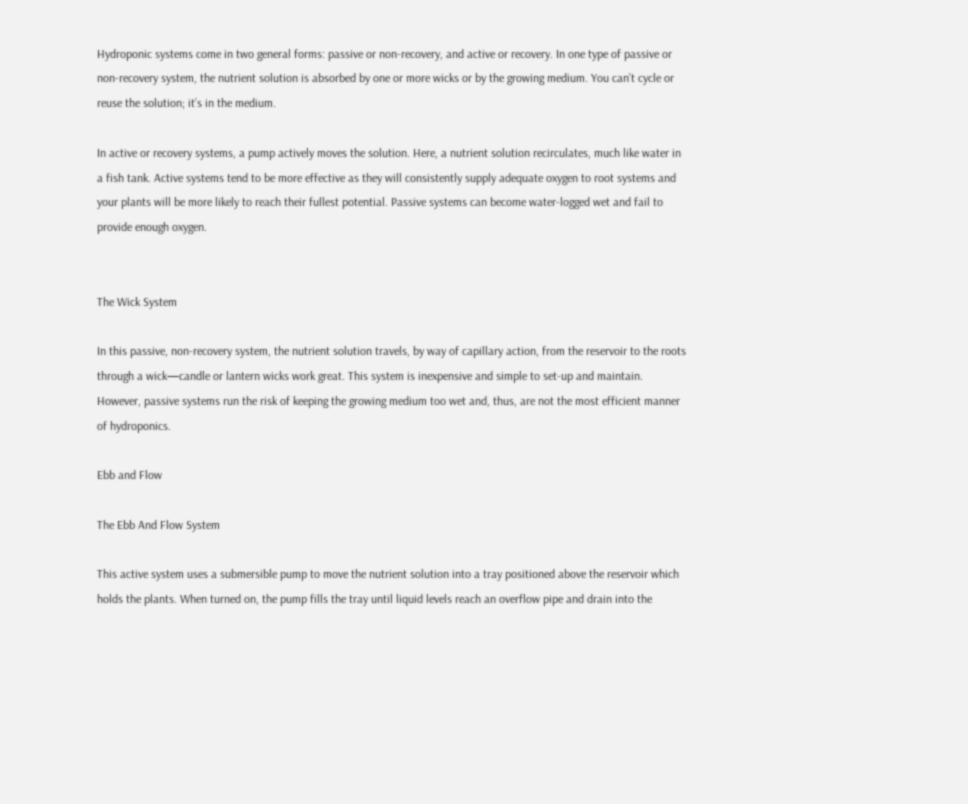Hydroponic systems come in two general forms: passive or non-recovery, and active or recovery. In one type of passive or non-recovery system, the nutrient solution is absorbed by one or more wicks or by the growing medium. You can’t cycle or reuse the solution; it’s in the medium.

In active or recovery systems, a pump actively moves the solution. Here, a nutrient solution recirculates, much like water in a fish tank. Active systems tend to be more effective as they will consistently supply adequate oxygen to root systems and your plants will be more likely to reach their fullest potential. Passive systems can become water-logged wet and fail to provide enough oxygen.


The Wick System

In this passive, non-recovery system, the nutrient solution travels, by way of capillary action, from the reservoir to the roots through a wick—candle or lantern wicks work great. This system is inexpensive and simple to set-up and maintain. However, passive systems run the risk of keeping the growing medium too wet and, thus, are not the most efficient manner of hydroponics.

Ebb and Flow

The Ebb And Flow System

This active system uses a submersible pump to move the nutrient solution into a tray positioned above the reservoir which holds the plants. When turned on, the pump fills the tray until liquid levels reach an overflow pipe and drain into the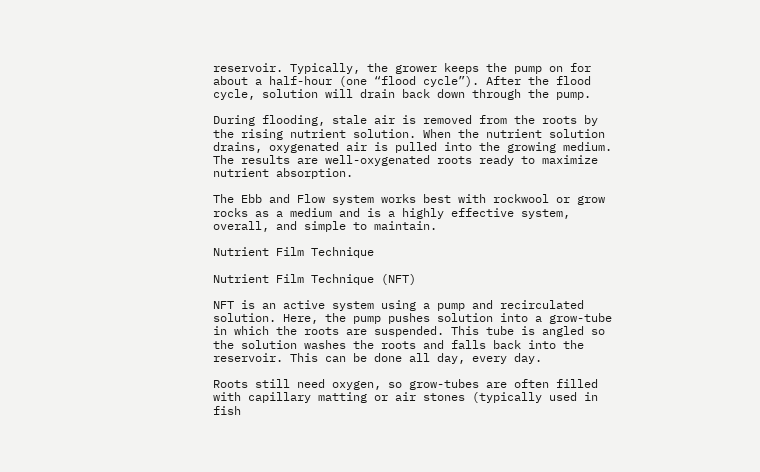reservoir. Typically, the grower keeps the pump on for about a half-hour (one “flood cycle”). After the flood cycle, solution will drain back down through the pump.

During flooding, stale air is removed from the roots by the rising nutrient solution. When the nutrient solution drains, oxygenated air is pulled into the growing medium. The results are well-oxygenated roots ready to maximize nutrient absorption.

The Ebb and Flow system works best with rockwool or grow rocks as a medium and is a highly effective system, overall, and simple to maintain.

Nutrient Film Technique

Nutrient Film Technique (NFT)

NFT is an active system using a pump and recirculated solution. Here, the pump pushes solution into a grow-tube in which the roots are suspended. This tube is angled so the solution washes the roots and falls back into the reservoir. This can be done all day, every day.

Roots still need oxygen, so grow-tubes are often filled with capillary matting or air stones (typically used in fish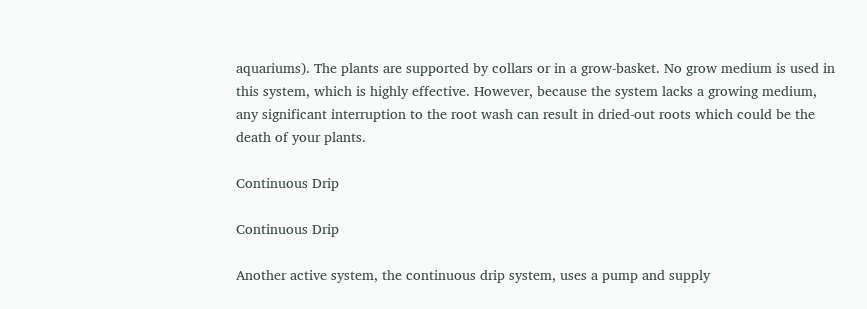aquariums). The plants are supported by collars or in a grow-basket. No grow medium is used in this system, which is highly effective. However, because the system lacks a growing medium, any significant interruption to the root wash can result in dried-out roots which could be the death of your plants.

Continuous Drip

Continuous Drip

Another active system, the continuous drip system, uses a pump and supply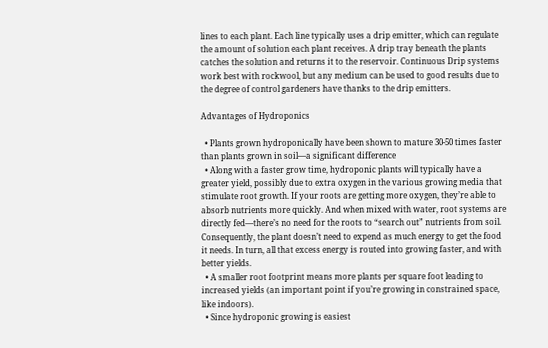lines to each plant. Each line typically uses a drip emitter, which can regulate the amount of solution each plant receives. A drip tray beneath the plants catches the solution and returns it to the reservoir. Continuous Drip systems work best with rockwool, but any medium can be used to good results due to the degree of control gardeners have thanks to the drip emitters.

Advantages of Hydroponics

  • Plants grown hydroponically have been shown to mature 30-50 times faster than plants grown in soil—a significant difference
  • Along with a faster grow time, hydroponic plants will typically have a greater yield, possibly due to extra oxygen in the various growing media that stimulate root growth. If your roots are getting more oxygen, they’re able to absorb nutrients more quickly. And when mixed with water, root systems are directly fed—there’s no need for the roots to “search out” nutrients from soil. Consequently, the plant doesn’t need to expend as much energy to get the food it needs. In turn, all that excess energy is routed into growing faster, and with better yields.
  • A smaller root footprint means more plants per square foot leading to increased yields (an important point if you’re growing in constrained space, like indoors).
  • Since hydroponic growing is easiest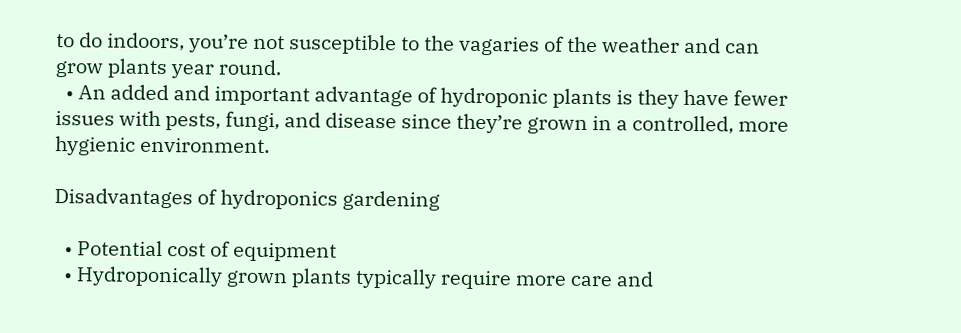to do indoors, you’re not susceptible to the vagaries of the weather and can grow plants year round.
  • An added and important advantage of hydroponic plants is they have fewer issues with pests, fungi, and disease since they’re grown in a controlled, more hygienic environment.

Disadvantages of hydroponics gardening

  • Potential cost of equipment
  • Hydroponically grown plants typically require more care and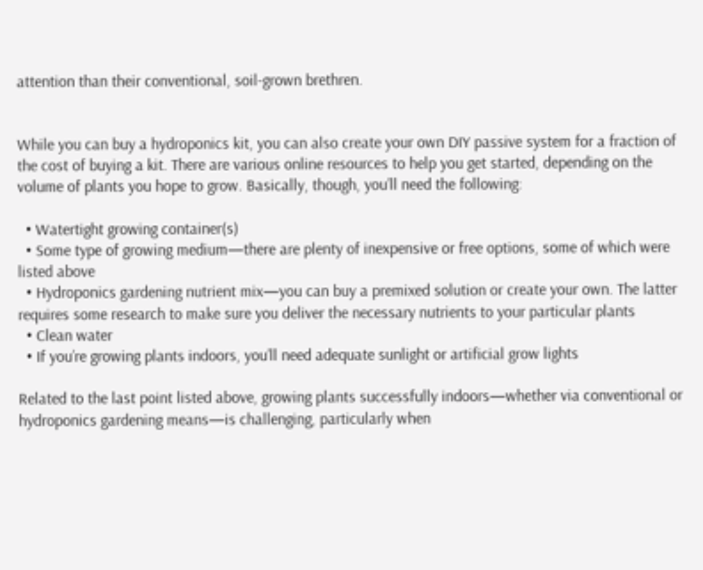attention than their conventional, soil-grown brethren.


While you can buy a hydroponics kit, you can also create your own DIY passive system for a fraction of the cost of buying a kit. There are various online resources to help you get started, depending on the volume of plants you hope to grow. Basically, though, you’ll need the following:

  • Watertight growing container(s)
  • Some type of growing medium—there are plenty of inexpensive or free options, some of which were listed above
  • Hydroponics gardening nutrient mix—you can buy a premixed solution or create your own. The latter requires some research to make sure you deliver the necessary nutrients to your particular plants
  • Clean water
  • If you’re growing plants indoors, you’ll need adequate sunlight or artificial grow lights

Related to the last point listed above, growing plants successfully indoors—whether via conventional or hydroponics gardening means—is challenging, particularly when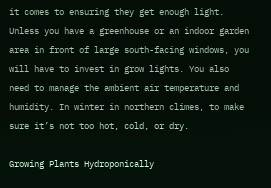it comes to ensuring they get enough light. Unless you have a greenhouse or an indoor garden area in front of large south-facing windows, you will have to invest in grow lights. You also need to manage the ambient air temperature and humidity. In winter in northern climes, to make sure it’s not too hot, cold, or dry.

Growing Plants Hydroponically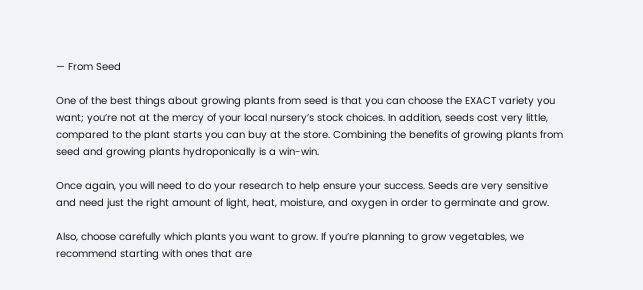— From Seed

One of the best things about growing plants from seed is that you can choose the EXACT variety you want; you’re not at the mercy of your local nursery’s stock choices. In addition, seeds cost very little, compared to the plant starts you can buy at the store. Combining the benefits of growing plants from seed and growing plants hydroponically is a win-win.

Once again, you will need to do your research to help ensure your success. Seeds are very sensitive and need just the right amount of light, heat, moisture, and oxygen in order to germinate and grow.

Also, choose carefully which plants you want to grow. If you’re planning to grow vegetables, we recommend starting with ones that are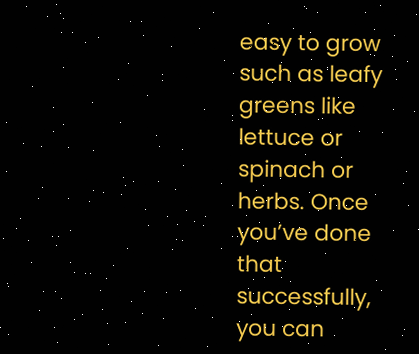easy to grow such as leafy greens like lettuce or spinach or herbs. Once you’ve done that successfully, you can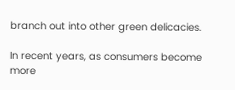branch out into other green delicacies.

In recent years, as consumers become more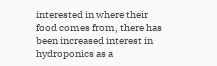interested in where their food comes from, there has been increased interest in hydroponics as a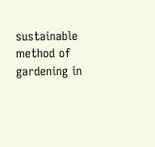sustainable method of gardening in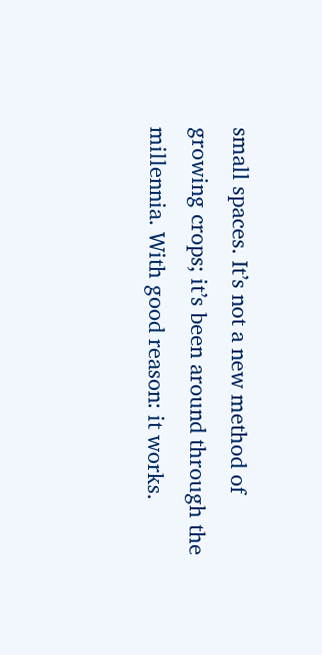small spaces. It’s not a new method of growing crops; it’s been around through the millennia. With good reason: it works.